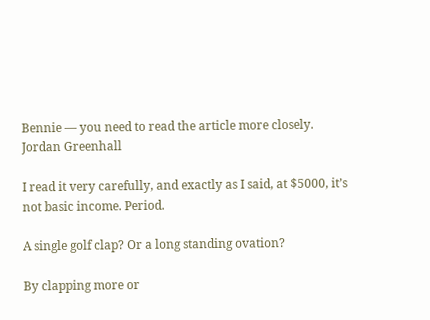Bennie — you need to read the article more closely.
Jordan Greenhall

I read it very carefully, and exactly as I said, at $5000, it’s not basic income. Period.

A single golf clap? Or a long standing ovation?

By clapping more or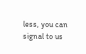less, you can signal to us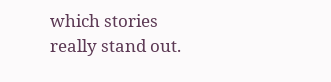which stories really stand out.